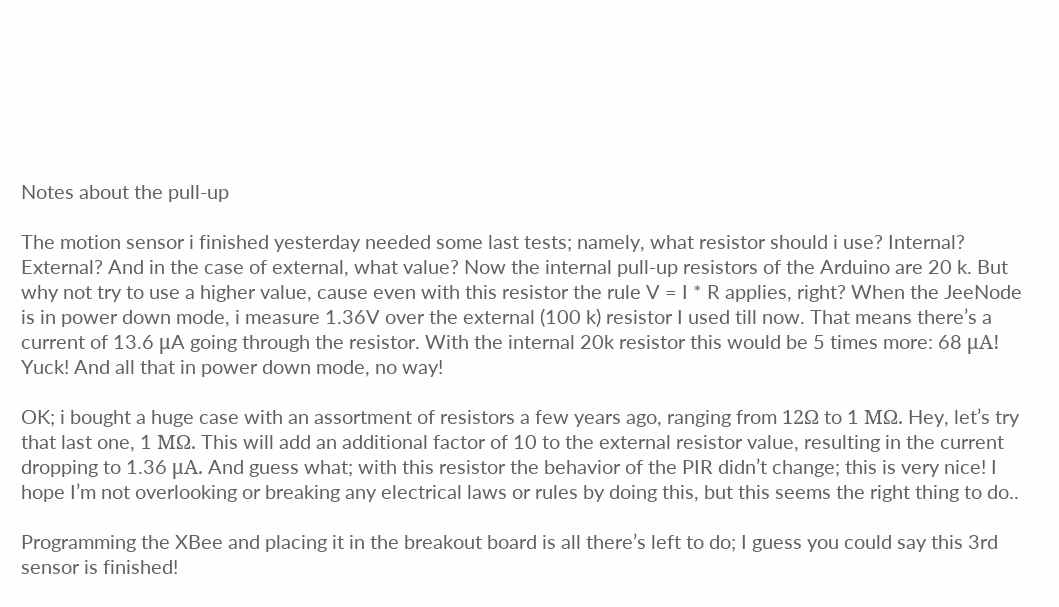Notes about the pull-up

The motion sensor i finished yesterday needed some last tests; namely, what resistor should i use? Internal? External? And in the case of external, what value? Now the internal pull-up resistors of the Arduino are 20 k. But why not try to use a higher value, cause even with this resistor the rule V = I * R applies, right? When the JeeNode is in power down mode, i measure 1.36V over the external (100 k) resistor I used till now. That means there’s a current of 13.6 μA going through the resistor. With the internal 20k resistor this would be 5 times more: 68 μA! Yuck! And all that in power down mode, no way!

OK; i bought a huge case with an assortment of resistors a few years ago, ranging from 12Ω to 1 MΩ. Hey, let’s try that last one, 1 MΩ. This will add an additional factor of 10 to the external resistor value, resulting in the current dropping to 1.36 μA. And guess what; with this resistor the behavior of the PIR didn’t change; this is very nice! I hope I’m not overlooking or breaking any electrical laws or rules by doing this, but this seems the right thing to do..

Programming the XBee and placing it in the breakout board is all there’s left to do; I guess you could say this 3rd sensor is finished!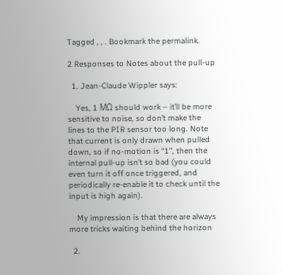Tagged , , . Bookmark the permalink.

2 Responses to Notes about the pull-up

  1. Jean-Claude Wippler says:

    Yes, 1 MΩ should work – it’ll be more sensitive to noise, so don’t make the lines to the PIR sensor too long. Note that current is only drawn when pulled down, so if no-motion is “1”, then the internal pull-up isn’t so bad (you could even turn it off once triggered, and periodically re-enable it to check until the input is high again).

    My impression is that there are always more tricks waiting behind the horizon

  2.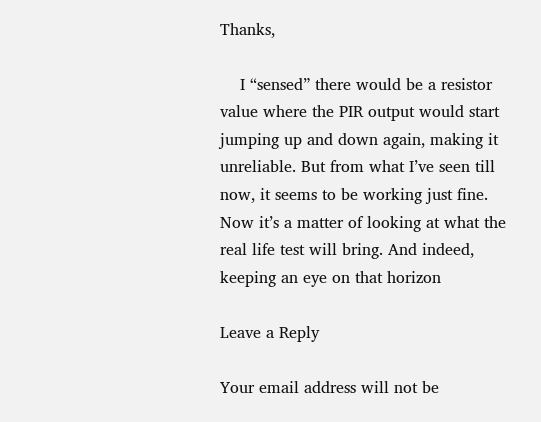Thanks,

    I “sensed” there would be a resistor value where the PIR output would start jumping up and down again, making it unreliable. But from what I’ve seen till now, it seems to be working just fine. Now it’s a matter of looking at what the real life test will bring. And indeed, keeping an eye on that horizon

Leave a Reply

Your email address will not be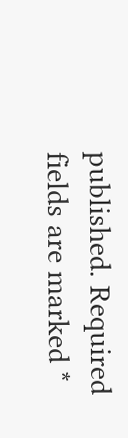published. Required fields are marked *